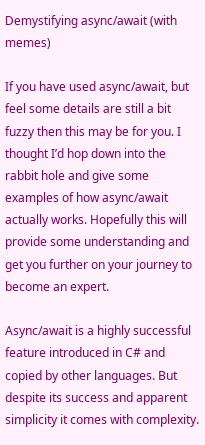Demystifying async/await (with memes)

If you have used async/await, but feel some details are still a bit fuzzy then this may be for you. I thought I’d hop down into the rabbit hole and give some examples of how async/await actually works. Hopefully this will provide some understanding and get you further on your journey to become an expert.

Async/await is a highly successful feature introduced in C# and copied by other languages. But despite its success and apparent simplicity it comes with complexity.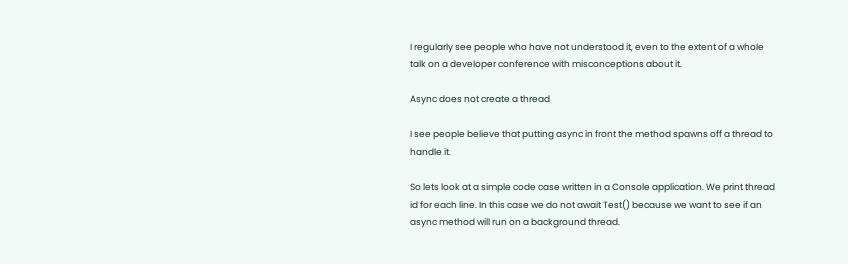I regularly see people who have not understood it, even to the extent of a whole talk on a developer conference with misconceptions about it.

Async does not create a thread

I see people believe that putting async in front the method spawns off a thread to handle it.

So lets look at a simple code case written in a Console application. We print thread id for each line. In this case we do not await Test() because we want to see if an async method will run on a background thread.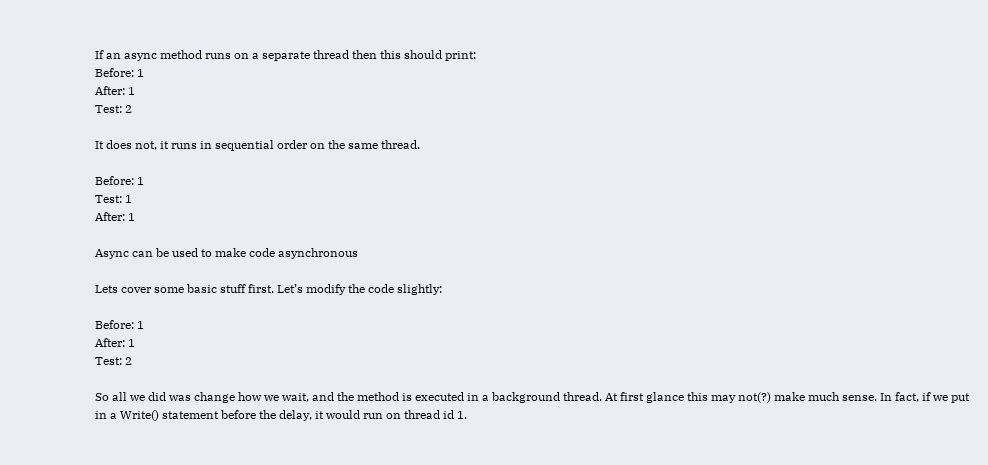If an async method runs on a separate thread then this should print:
Before: 1
After: 1
Test: 2

It does not, it runs in sequential order on the same thread.

Before: 1
Test: 1
After: 1

Async can be used to make code asynchronous

Lets cover some basic stuff first. Let’s modify the code slightly:

Before: 1
After: 1
Test: 2

So all we did was change how we wait, and the method is executed in a background thread. At first glance this may not(?) make much sense. In fact, if we put in a Write() statement before the delay, it would run on thread id 1.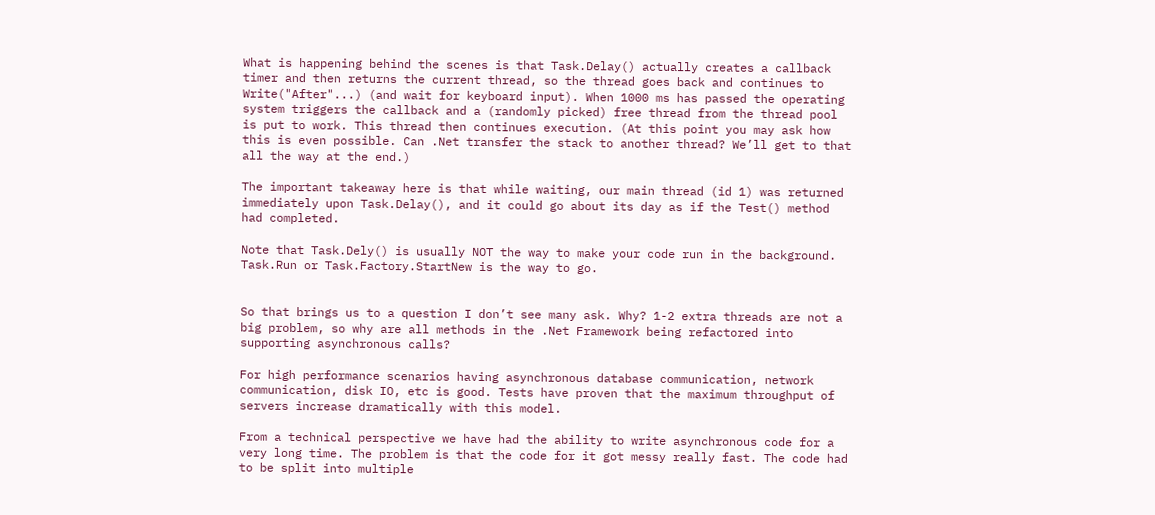What is happening behind the scenes is that Task.Delay() actually creates a callback timer and then returns the current thread, so the thread goes back and continues to Write("After"...) (and wait for keyboard input). When 1000 ms has passed the operating system triggers the callback and a (randomly picked) free thread from the thread pool is put to work. This thread then continues execution. (At this point you may ask how this is even possible. Can .Net transfer the stack to another thread? We’ll get to that all the way at the end.)

The important takeaway here is that while waiting, our main thread (id 1) was returned immediately upon Task.Delay(), and it could go about its day as if the Test() method had completed.

Note that Task.Dely() is usually NOT the way to make your code run in the background. Task.Run or Task.Factory.StartNew is the way to go.


So that brings us to a question I don’t see many ask. Why? 1-2 extra threads are not a big problem, so why are all methods in the .Net Framework being refactored into supporting asynchronous calls?

For high performance scenarios having asynchronous database communication, network communication, disk IO, etc is good. Tests have proven that the maximum throughput of servers increase dramatically with this model.

From a technical perspective we have had the ability to write asynchronous code for a very long time. The problem is that the code for it got messy really fast. The code had to be split into multiple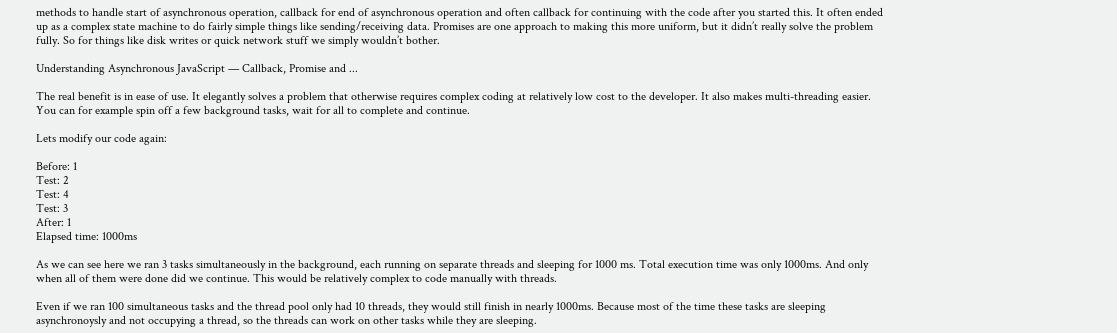methods to handle start of asynchronous operation, callback for end of asynchronous operation and often callback for continuing with the code after you started this. It often ended up as a complex state machine to do fairly simple things like sending/receiving data. Promises are one approach to making this more uniform, but it didn’t really solve the problem fully. So for things like disk writes or quick network stuff we simply wouldn’t bother.

Understanding Asynchronous JavaScript — Callback, Promise and ...

The real benefit is in ease of use. It elegantly solves a problem that otherwise requires complex coding at relatively low cost to the developer. It also makes multi-threading easier. You can for example spin off a few background tasks, wait for all to complete and continue.

Lets modify our code again:

Before: 1
Test: 2
Test: 4
Test: 3
After: 1
Elapsed time: 1000ms

As we can see here we ran 3 tasks simultaneously in the background, each running on separate threads and sleeping for 1000 ms. Total execution time was only 1000ms. And only when all of them were done did we continue. This would be relatively complex to code manually with threads.

Even if we ran 100 simultaneous tasks and the thread pool only had 10 threads, they would still finish in nearly 1000ms. Because most of the time these tasks are sleeping asynchronoysly and not occupying a thread, so the threads can work on other tasks while they are sleeping.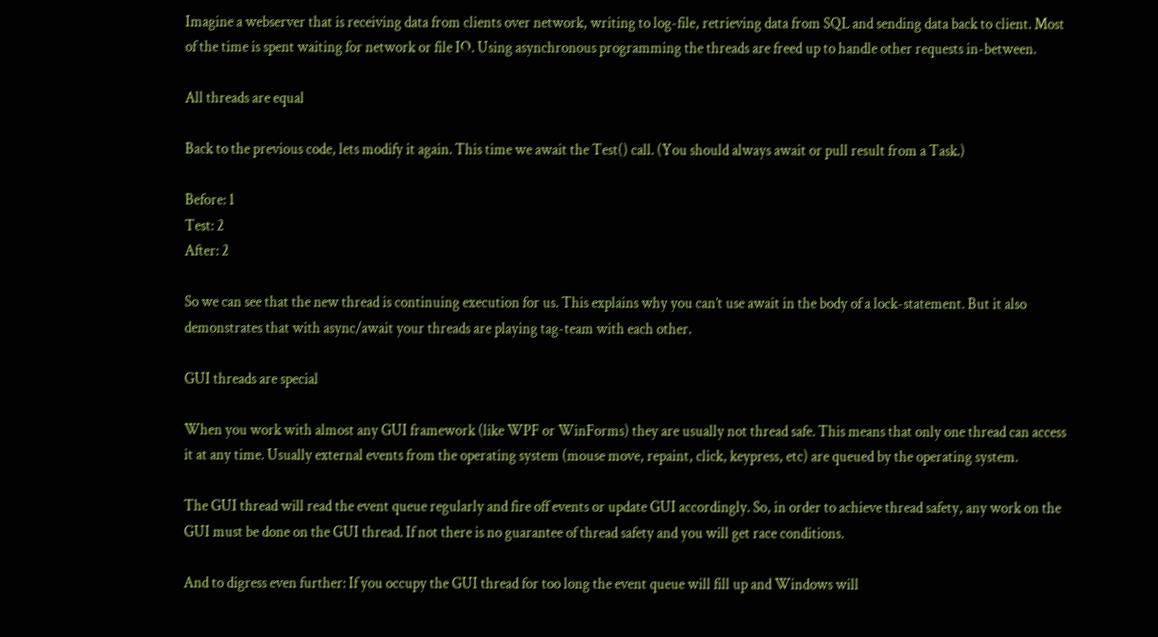Imagine a webserver that is receiving data from clients over network, writing to log-file, retrieving data from SQL and sending data back to client. Most of the time is spent waiting for network or file IO. Using asynchronous programming the threads are freed up to handle other requests in-between.

All threads are equal

Back to the previous code, lets modify it again. This time we await the Test() call. (You should always await or pull result from a Task.)

Before: 1
Test: 2
After: 2

So we can see that the new thread is continuing execution for us. This explains why you can’t use await in the body of a lock-statement. But it also demonstrates that with async/await your threads are playing tag-team with each other.

GUI threads are special

When you work with almost any GUI framework (like WPF or WinForms) they are usually not thread safe. This means that only one thread can access it at any time. Usually external events from the operating system (mouse move, repaint, click, keypress, etc) are queued by the operating system.

The GUI thread will read the event queue regularly and fire off events or update GUI accordingly. So, in order to achieve thread safety, any work on the GUI must be done on the GUI thread. If not there is no guarantee of thread safety and you will get race conditions.

And to digress even further: If you occupy the GUI thread for too long the event queue will fill up and Windows will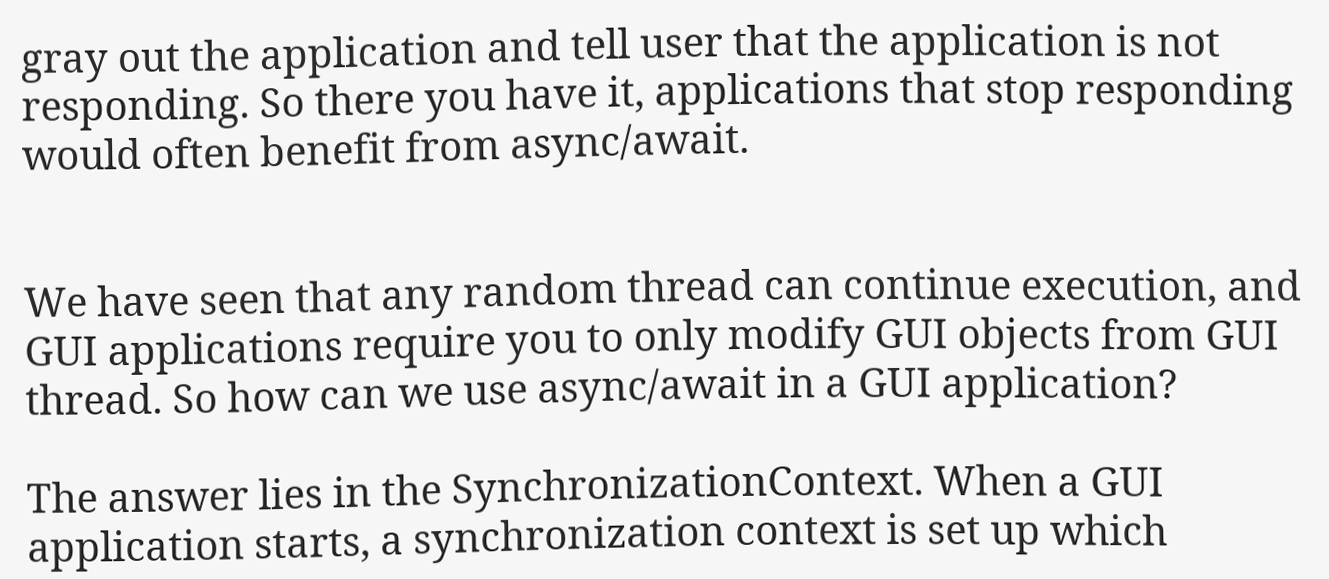gray out the application and tell user that the application is not responding. So there you have it, applications that stop responding would often benefit from async/await.


We have seen that any random thread can continue execution, and GUI applications require you to only modify GUI objects from GUI thread. So how can we use async/await in a GUI application?

The answer lies in the SynchronizationContext. When a GUI application starts, a synchronization context is set up which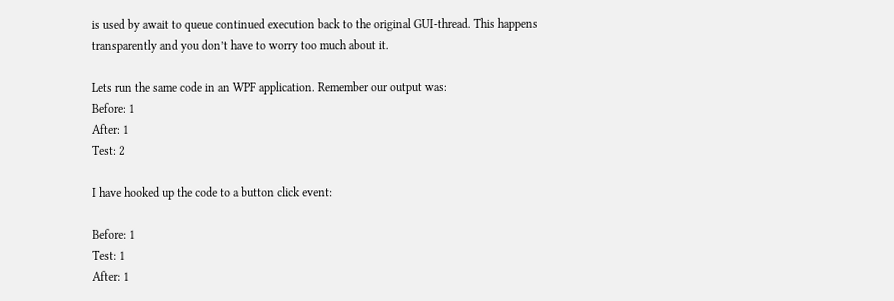is used by await to queue continued execution back to the original GUI-thread. This happens transparently and you don’t have to worry too much about it.

Lets run the same code in an WPF application. Remember our output was:
Before: 1
After: 1
Test: 2

I have hooked up the code to a button click event:

Before: 1
Test: 1
After: 1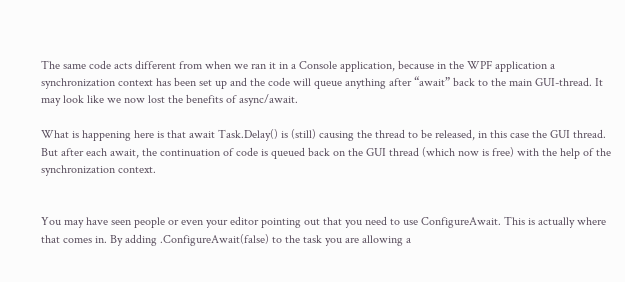The same code acts different from when we ran it in a Console application, because in the WPF application a synchronization context has been set up and the code will queue anything after “await” back to the main GUI-thread. It may look like we now lost the benefits of async/await.

What is happening here is that await Task.Delay() is (still) causing the thread to be released, in this case the GUI thread. But after each await, the continuation of code is queued back on the GUI thread (which now is free) with the help of the synchronization context.


You may have seen people or even your editor pointing out that you need to use ConfigureAwait. This is actually where that comes in. By adding .ConfigureAwait(false) to the task you are allowing a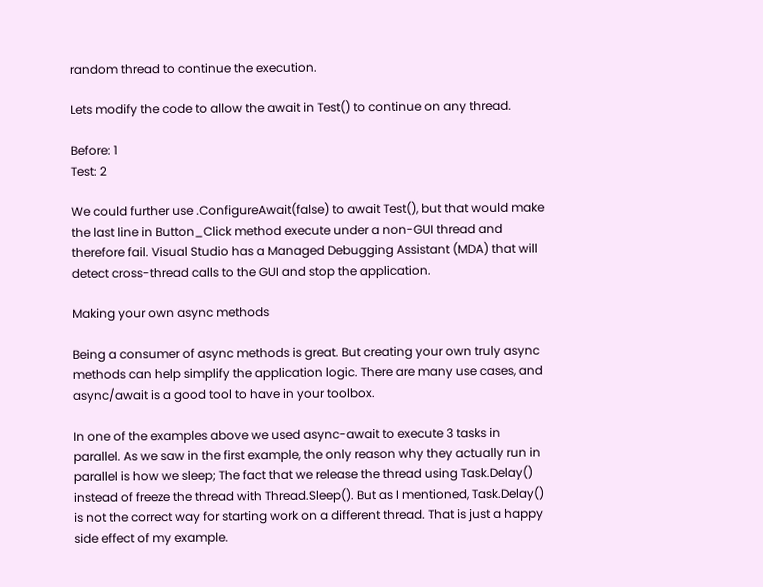random thread to continue the execution.

Lets modify the code to allow the await in Test() to continue on any thread.

Before: 1
Test: 2

We could further use .ConfigureAwait(false) to await Test(), but that would make the last line in Button_Click method execute under a non-GUI thread and therefore fail. Visual Studio has a Managed Debugging Assistant (MDA) that will detect cross-thread calls to the GUI and stop the application.

Making your own async methods

Being a consumer of async methods is great. But creating your own truly async methods can help simplify the application logic. There are many use cases, and async/await is a good tool to have in your toolbox.

In one of the examples above we used async-await to execute 3 tasks in parallel. As we saw in the first example, the only reason why they actually run in parallel is how we sleep; The fact that we release the thread using Task.Delay() instead of freeze the thread with Thread.Sleep(). But as I mentioned, Task.Delay() is not the correct way for starting work on a different thread. That is just a happy side effect of my example.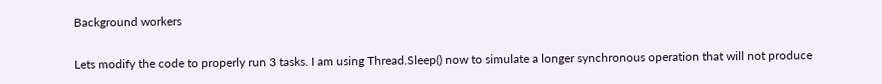Background workers

Lets modify the code to properly run 3 tasks. I am using Thread.Sleep() now to simulate a longer synchronous operation that will not produce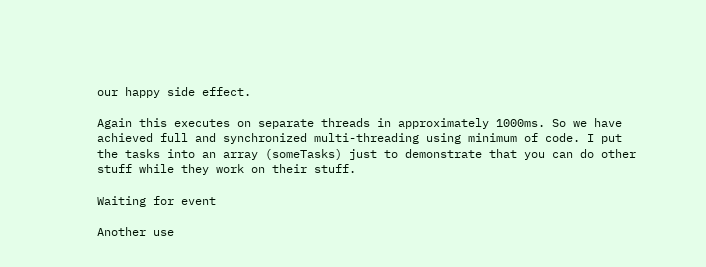our happy side effect.

Again this executes on separate threads in approximately 1000ms. So we have achieved full and synchronized multi-threading using minimum of code. I put the tasks into an array (someTasks) just to demonstrate that you can do other stuff while they work on their stuff.

Waiting for event

Another use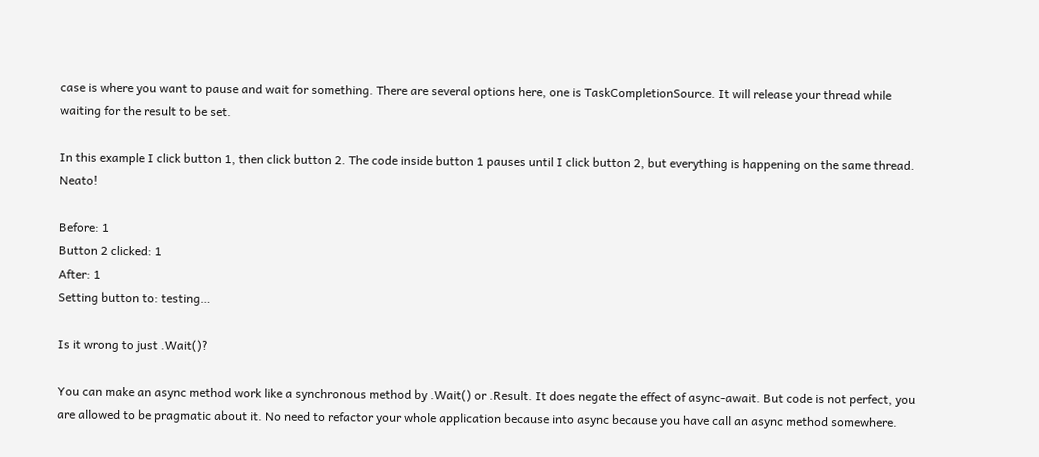case is where you want to pause and wait for something. There are several options here, one is TaskCompletionSource. It will release your thread while waiting for the result to be set.

In this example I click button 1, then click button 2. The code inside button 1 pauses until I click button 2, but everything is happening on the same thread. Neato!

Before: 1
Button 2 clicked: 1
After: 1
Setting button to: testing…

Is it wrong to just .Wait()?

You can make an async method work like a synchronous method by .Wait() or .Result. It does negate the effect of async-await. But code is not perfect, you are allowed to be pragmatic about it. No need to refactor your whole application because into async because you have call an async method somewhere.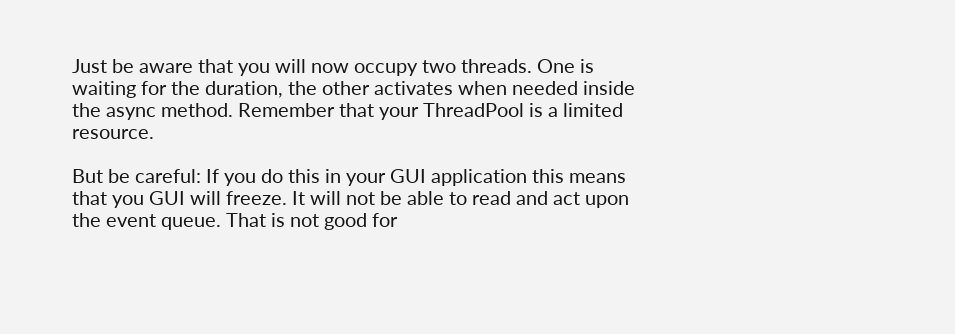Just be aware that you will now occupy two threads. One is waiting for the duration, the other activates when needed inside the async method. Remember that your ThreadPool is a limited resource.

But be careful: If you do this in your GUI application this means that you GUI will freeze. It will not be able to read and act upon the event queue. That is not good for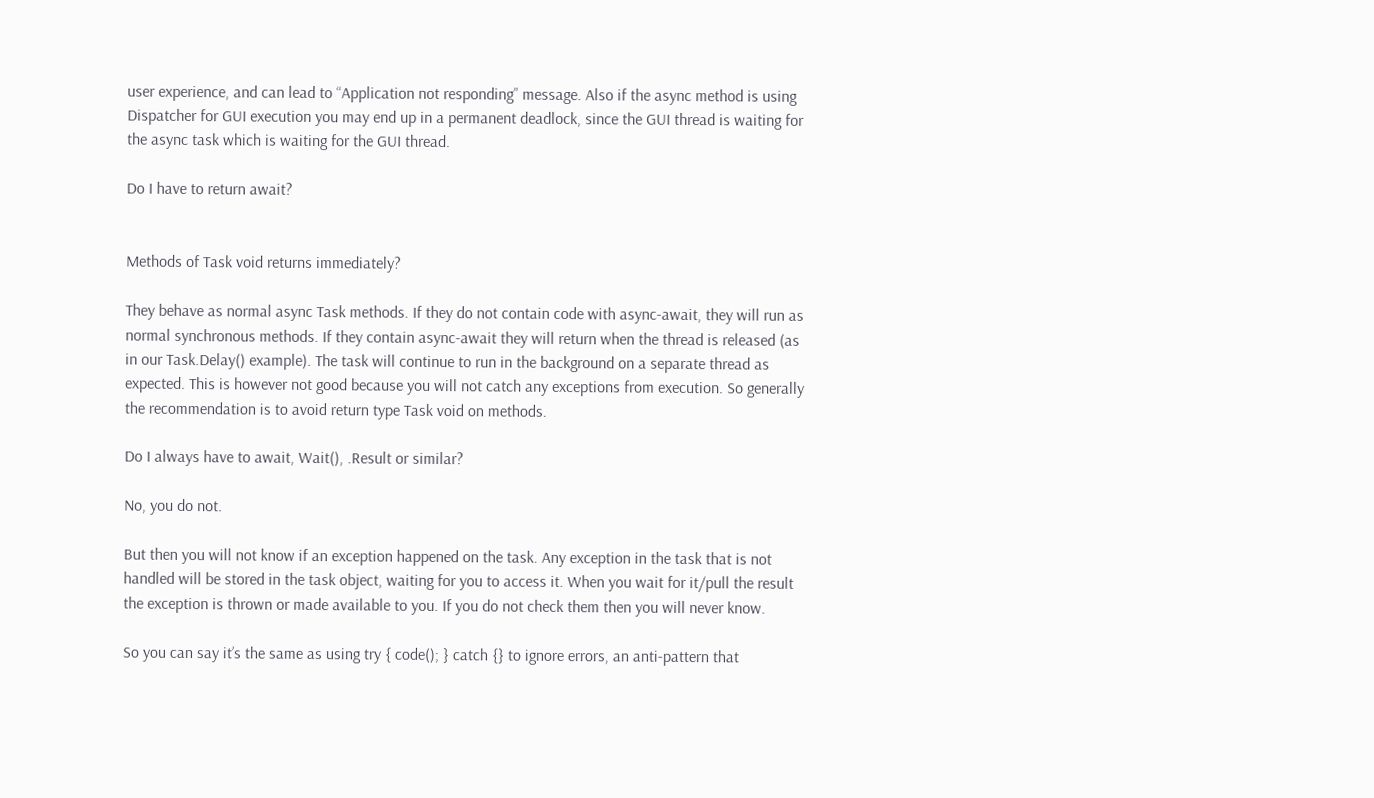user experience, and can lead to “Application not responding” message. Also if the async method is using Dispatcher for GUI execution you may end up in a permanent deadlock, since the GUI thread is waiting for the async task which is waiting for the GUI thread.

Do I have to return await?


Methods of Task void returns immediately?

They behave as normal async Task methods. If they do not contain code with async-await, they will run as normal synchronous methods. If they contain async-await they will return when the thread is released (as in our Task.Delay() example). The task will continue to run in the background on a separate thread as expected. This is however not good because you will not catch any exceptions from execution. So generally the recommendation is to avoid return type Task void on methods.

Do I always have to await, Wait(), .Result or similar?

No, you do not.

But then you will not know if an exception happened on the task. Any exception in the task that is not handled will be stored in the task object, waiting for you to access it. When you wait for it/pull the result the exception is thrown or made available to you. If you do not check them then you will never know.

So you can say it’s the same as using try { code(); } catch {} to ignore errors, an anti-pattern that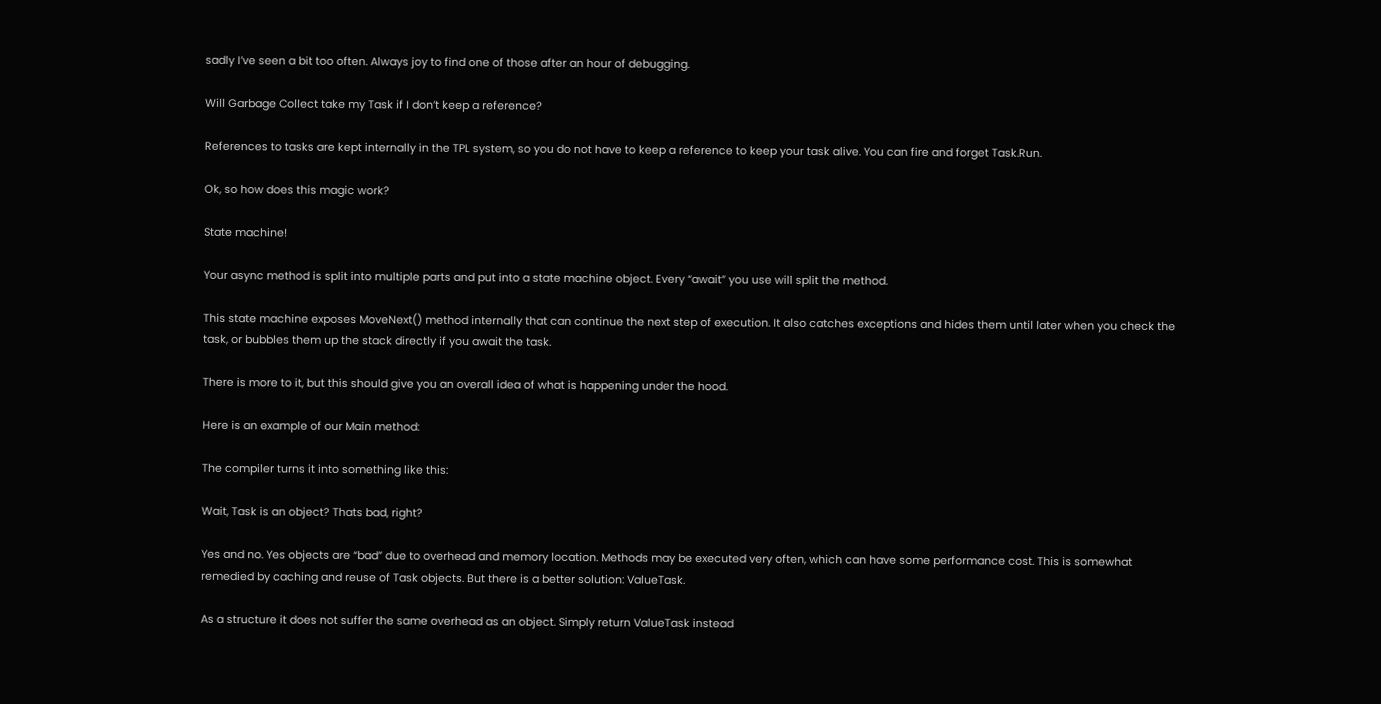sadly I’ve seen a bit too often. Always joy to find one of those after an hour of debugging.

Will Garbage Collect take my Task if I don’t keep a reference?

References to tasks are kept internally in the TPL system, so you do not have to keep a reference to keep your task alive. You can fire and forget Task.Run.

Ok, so how does this magic work?

State machine!

Your async method is split into multiple parts and put into a state machine object. Every “await” you use will split the method.

This state machine exposes MoveNext() method internally that can continue the next step of execution. It also catches exceptions and hides them until later when you check the task, or bubbles them up the stack directly if you await the task.

There is more to it, but this should give you an overall idea of what is happening under the hood.

Here is an example of our Main method:

The compiler turns it into something like this:

Wait, Task is an object? Thats bad, right?

Yes and no. Yes objects are “bad” due to overhead and memory location. Methods may be executed very often, which can have some performance cost. This is somewhat remedied by caching and reuse of Task objects. But there is a better solution: ValueTask.

As a structure it does not suffer the same overhead as an object. Simply return ValueTask instead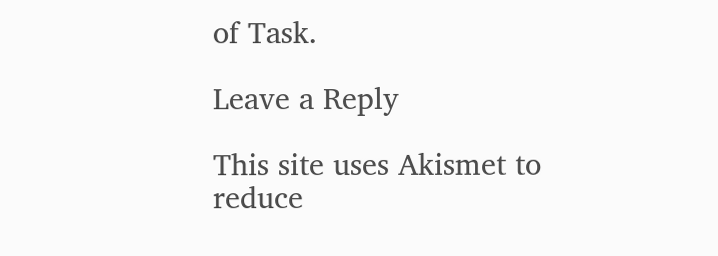of Task.

Leave a Reply

This site uses Akismet to reduce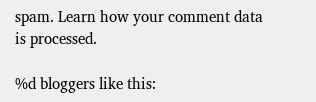spam. Learn how your comment data is processed.

%d bloggers like this: